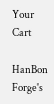Your Cart

HanBon Forge's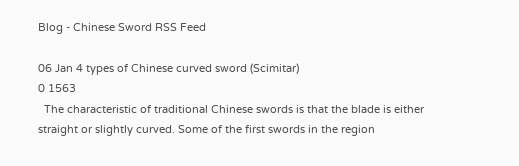Blog - Chinese Sword RSS Feed

06 Jan 4 types of Chinese curved sword (Scimitar)
0 1563
  The characteristic of traditional Chinese swords is that the blade is either straight or slightly curved. Some of the first swords in the region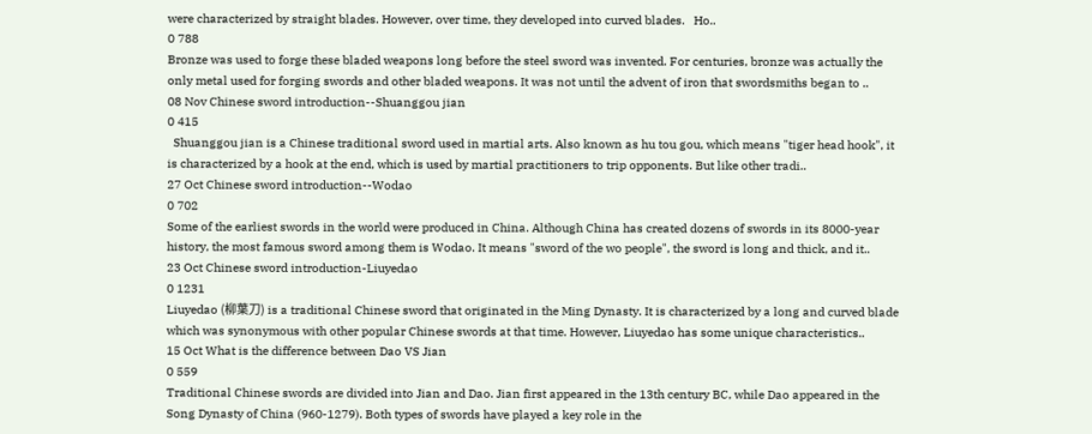were characterized by straight blades. However, over time, they developed into curved blades.   Ho..
0 788
Bronze was used to forge these bladed weapons long before the steel sword was invented. For centuries, bronze was actually the only metal used for forging swords and other bladed weapons. It was not until the advent of iron that swordsmiths began to ..
08 Nov Chinese sword introduction--Shuanggou jian
0 415
  Shuanggou jian is a Chinese traditional sword used in martial arts. Also known as hu tou gou, which means "tiger head hook", it is characterized by a hook at the end, which is used by martial practitioners to trip opponents. But like other tradi..
27 Oct Chinese sword introduction--Wodao
0 702
Some of the earliest swords in the world were produced in China. Although China has created dozens of swords in its 8000-year history, the most famous sword among them is Wodao. It means "sword of the wo people", the sword is long and thick, and it..
23 Oct Chinese sword introduction-Liuyedao
0 1231
Liuyedao (柳葉刀) is a traditional Chinese sword that originated in the Ming Dynasty. It is characterized by a long and curved blade which was synonymous with other popular Chinese swords at that time. However, Liuyedao has some unique characteristics..
15 Oct What is the difference between Dao VS Jian
0 559
Traditional Chinese swords are divided into Jian and Dao. Jian first appeared in the 13th century BC, while Dao appeared in the Song Dynasty of China (960-1279). Both types of swords have played a key role in the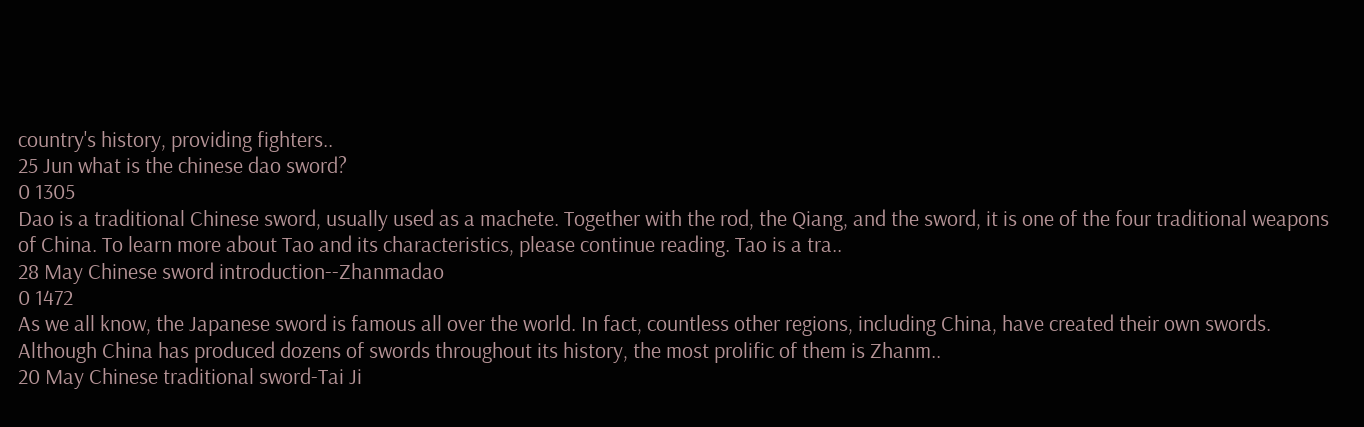country's history, providing fighters..
25 Jun what is the chinese dao sword?
0 1305
Dao is a traditional Chinese sword, usually used as a machete. Together with the rod, the Qiang, and the sword, it is one of the four traditional weapons of China. To learn more about Tao and its characteristics, please continue reading. Tao is a tra..
28 May Chinese sword introduction--Zhanmadao
0 1472
As we all know, the Japanese sword is famous all over the world. In fact, countless other regions, including China, have created their own swords. Although China has produced dozens of swords throughout its history, the most prolific of them is Zhanm..
20 May Chinese traditional sword-Tai Ji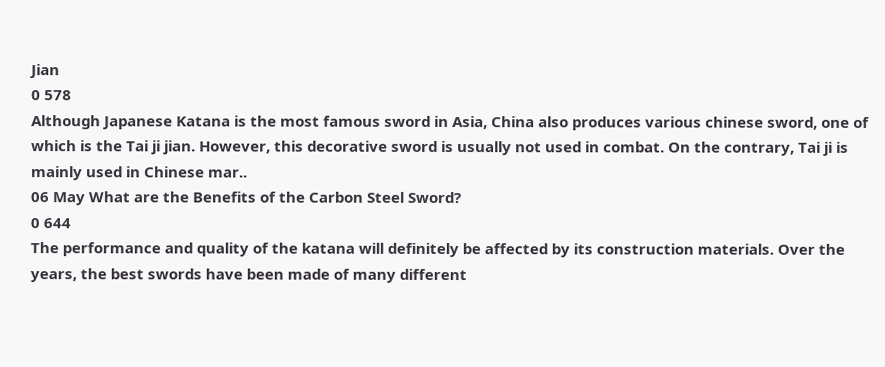Jian
0 578
Although Japanese Katana is the most famous sword in Asia, China also produces various chinese sword, one of which is the Tai ji jian. However, this decorative sword is usually not used in combat. On the contrary, Tai ji is mainly used in Chinese mar..
06 May What are the Benefits of the Carbon Steel Sword?
0 644
The performance and quality of the katana will definitely be affected by its construction materials. Over the years, the best swords have been made of many different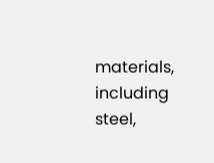materials, including steel,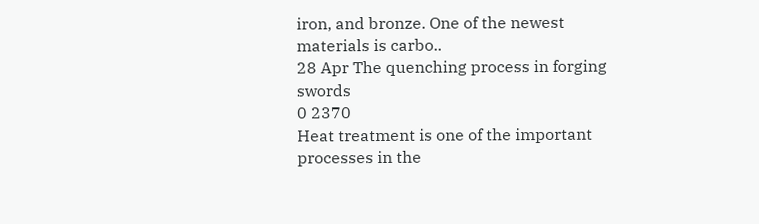iron, and bronze. One of the newest materials is carbo..
28 Apr The quenching process in forging swords
0 2370
Heat treatment is one of the important processes in the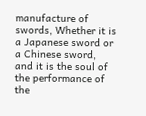manufacture of swords, Whether it is a Japanese sword or a Chinese sword, and it is the soul of the performance of the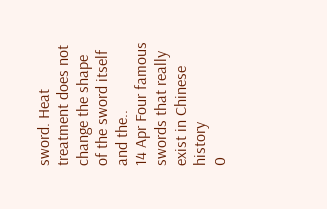sword. Heat treatment does not change the shape of the sword itself and the..
14 Apr Four famous swords that really exist in Chinese history
0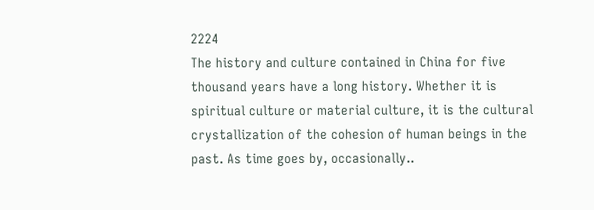2224
The history and culture contained in China for five thousand years have a long history. Whether it is spiritual culture or material culture, it is the cultural crystallization of the cohesion of human beings in the past. As time goes by, occasionally..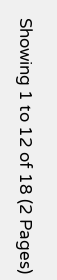Showing 1 to 12 of 18 (2 Pages)